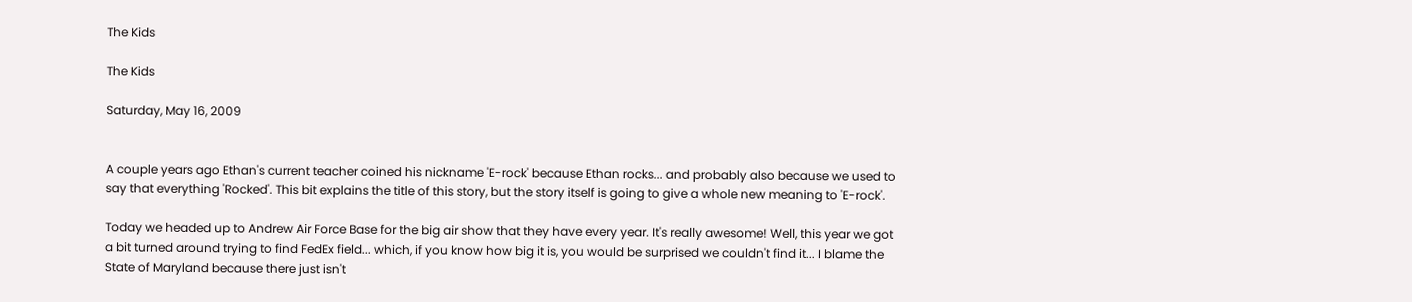The Kids

The Kids

Saturday, May 16, 2009


A couple years ago Ethan's current teacher coined his nickname 'E-rock' because Ethan rocks... and probably also because we used to say that everything 'Rocked'. This bit explains the title of this story, but the story itself is going to give a whole new meaning to 'E-rock'.

Today we headed up to Andrew Air Force Base for the big air show that they have every year. It's really awesome! Well, this year we got a bit turned around trying to find FedEx field... which, if you know how big it is, you would be surprised we couldn't find it... I blame the State of Maryland because there just isn't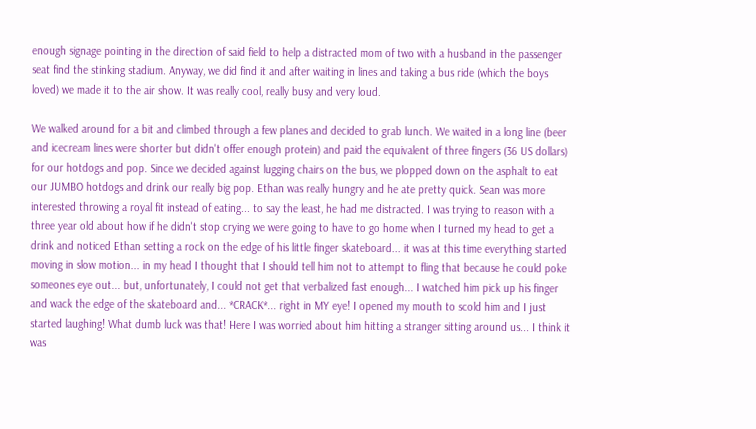enough signage pointing in the direction of said field to help a distracted mom of two with a husband in the passenger seat find the stinking stadium. Anyway, we did find it and after waiting in lines and taking a bus ride (which the boys loved) we made it to the air show. It was really cool, really busy and very loud.

We walked around for a bit and climbed through a few planes and decided to grab lunch. We waited in a long line (beer and icecream lines were shorter but didn't offer enough protein) and paid the equivalent of three fingers (36 US dollars) for our hotdogs and pop. Since we decided against lugging chairs on the bus, we plopped down on the asphalt to eat our JUMBO hotdogs and drink our really big pop. Ethan was really hungry and he ate pretty quick. Sean was more interested throwing a royal fit instead of eating... to say the least, he had me distracted. I was trying to reason with a three year old about how if he didn't stop crying we were going to have to go home when I turned my head to get a drink and noticed Ethan setting a rock on the edge of his little finger skateboard... it was at this time everything started moving in slow motion... in my head I thought that I should tell him not to attempt to fling that because he could poke someones eye out... but, unfortunately, I could not get that verbalized fast enough... I watched him pick up his finger and wack the edge of the skateboard and... *CRACK*... right in MY eye! I opened my mouth to scold him and I just started laughing! What dumb luck was that! Here I was worried about him hitting a stranger sitting around us... I think it was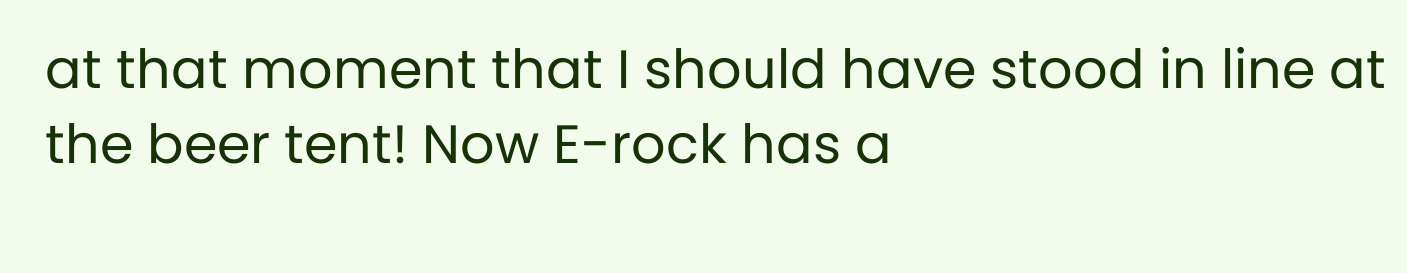at that moment that I should have stood in line at the beer tent! Now E-rock has a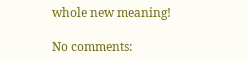whole new meaning!

No comments: